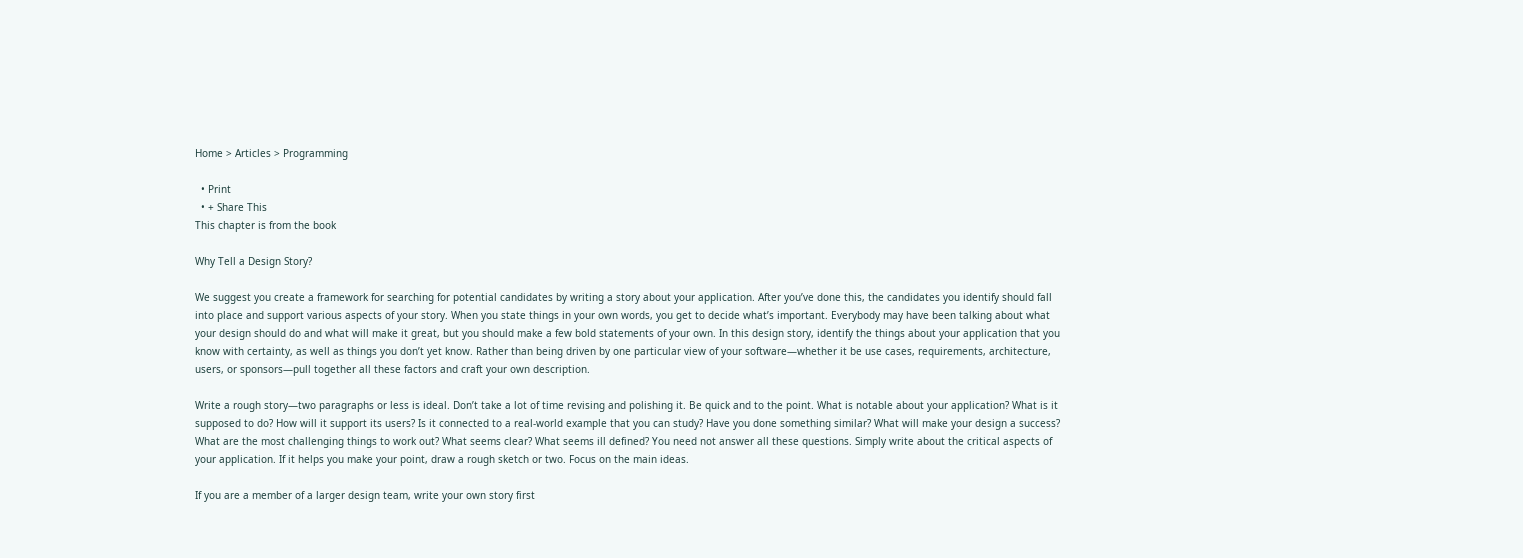Home > Articles > Programming

  • Print
  • + Share This
This chapter is from the book

Why Tell a Design Story?

We suggest you create a framework for searching for potential candidates by writing a story about your application. After you’ve done this, the candidates you identify should fall into place and support various aspects of your story. When you state things in your own words, you get to decide what’s important. Everybody may have been talking about what your design should do and what will make it great, but you should make a few bold statements of your own. In this design story, identify the things about your application that you know with certainty, as well as things you don’t yet know. Rather than being driven by one particular view of your software—whether it be use cases, requirements, architecture, users, or sponsors—pull together all these factors and craft your own description.

Write a rough story—two paragraphs or less is ideal. Don’t take a lot of time revising and polishing it. Be quick and to the point. What is notable about your application? What is it supposed to do? How will it support its users? Is it connected to a real-world example that you can study? Have you done something similar? What will make your design a success? What are the most challenging things to work out? What seems clear? What seems ill defined? You need not answer all these questions. Simply write about the critical aspects of your application. If it helps you make your point, draw a rough sketch or two. Focus on the main ideas.

If you are a member of a larger design team, write your own story first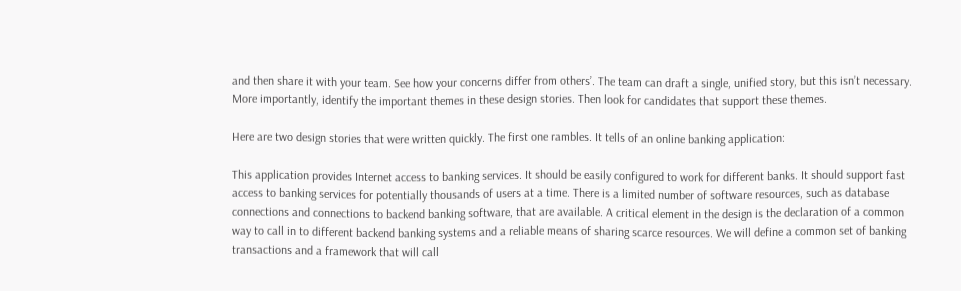and then share it with your team. See how your concerns differ from others’. The team can draft a single, unified story, but this isn’t necessary. More importantly, identify the important themes in these design stories. Then look for candidates that support these themes.

Here are two design stories that were written quickly. The first one rambles. It tells of an online banking application:

This application provides Internet access to banking services. It should be easily configured to work for different banks. It should support fast access to banking services for potentially thousands of users at a time. There is a limited number of software resources, such as database connections and connections to backend banking software, that are available. A critical element in the design is the declaration of a common way to call in to different backend banking systems and a reliable means of sharing scarce resources. We will define a common set of banking transactions and a framework that will call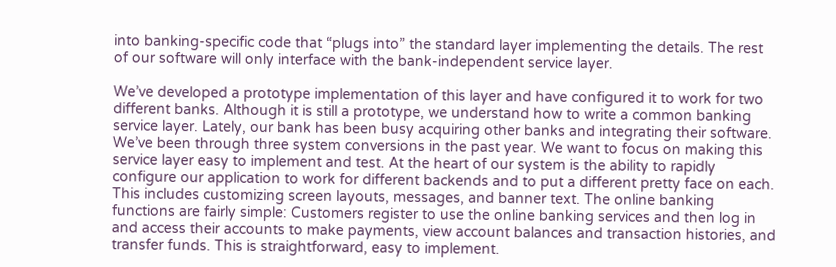into banking-specific code that “plugs into” the standard layer implementing the details. The rest of our software will only interface with the bank-independent service layer.

We’ve developed a prototype implementation of this layer and have configured it to work for two different banks. Although it is still a prototype, we understand how to write a common banking service layer. Lately, our bank has been busy acquiring other banks and integrating their software. We’ve been through three system conversions in the past year. We want to focus on making this service layer easy to implement and test. At the heart of our system is the ability to rapidly configure our application to work for different backends and to put a different pretty face on each. This includes customizing screen layouts, messages, and banner text. The online banking functions are fairly simple: Customers register to use the online banking services and then log in and access their accounts to make payments, view account balances and transaction histories, and transfer funds. This is straightforward, easy to implement.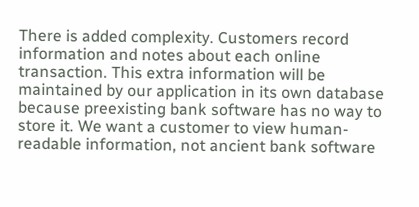There is added complexity. Customers record information and notes about each online transaction. This extra information will be maintained by our application in its own database because preexisting bank software has no way to store it. We want a customer to view human-readable information, not ancient bank software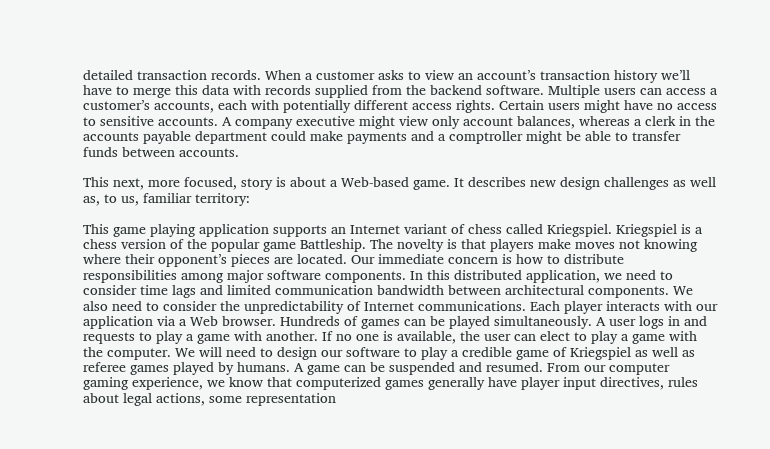detailed transaction records. When a customer asks to view an account’s transaction history we’ll have to merge this data with records supplied from the backend software. Multiple users can access a customer’s accounts, each with potentially different access rights. Certain users might have no access to sensitive accounts. A company executive might view only account balances, whereas a clerk in the accounts payable department could make payments and a comptroller might be able to transfer funds between accounts.

This next, more focused, story is about a Web-based game. It describes new design challenges as well as, to us, familiar territory:

This game playing application supports an Internet variant of chess called Kriegspiel. Kriegspiel is a chess version of the popular game Battleship. The novelty is that players make moves not knowing where their opponent’s pieces are located. Our immediate concern is how to distribute responsibilities among major software components. In this distributed application, we need to consider time lags and limited communication bandwidth between architectural components. We also need to consider the unpredictability of Internet communications. Each player interacts with our application via a Web browser. Hundreds of games can be played simultaneously. A user logs in and requests to play a game with another. If no one is available, the user can elect to play a game with the computer. We will need to design our software to play a credible game of Kriegspiel as well as referee games played by humans. A game can be suspended and resumed. From our computer gaming experience, we know that computerized games generally have player input directives, rules about legal actions, some representation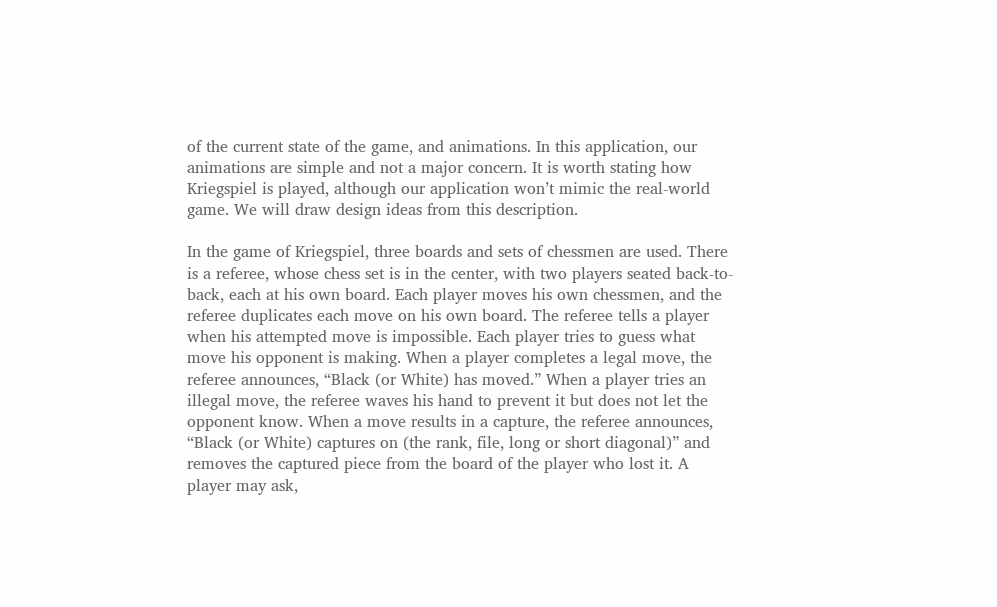of the current state of the game, and animations. In this application, our animations are simple and not a major concern. It is worth stating how Kriegspiel is played, although our application won’t mimic the real-world game. We will draw design ideas from this description.

In the game of Kriegspiel, three boards and sets of chessmen are used. There is a referee, whose chess set is in the center, with two players seated back-to-back, each at his own board. Each player moves his own chessmen, and the referee duplicates each move on his own board. The referee tells a player when his attempted move is impossible. Each player tries to guess what move his opponent is making. When a player completes a legal move, the referee announces, “Black (or White) has moved.” When a player tries an illegal move, the referee waves his hand to prevent it but does not let the opponent know. When a move results in a capture, the referee announces, “Black (or White) captures on (the rank, file, long or short diagonal)” and removes the captured piece from the board of the player who lost it. A player may ask,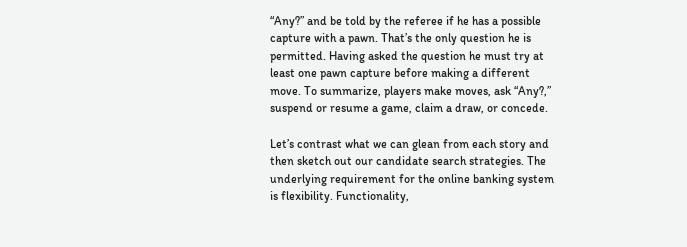“Any?” and be told by the referee if he has a possible capture with a pawn. That’s the only question he is permitted. Having asked the question he must try at least one pawn capture before making a different move. To summarize, players make moves, ask “Any?,” suspend or resume a game, claim a draw, or concede.

Let’s contrast what we can glean from each story and then sketch out our candidate search strategies. The underlying requirement for the online banking system is flexibility. Functionality,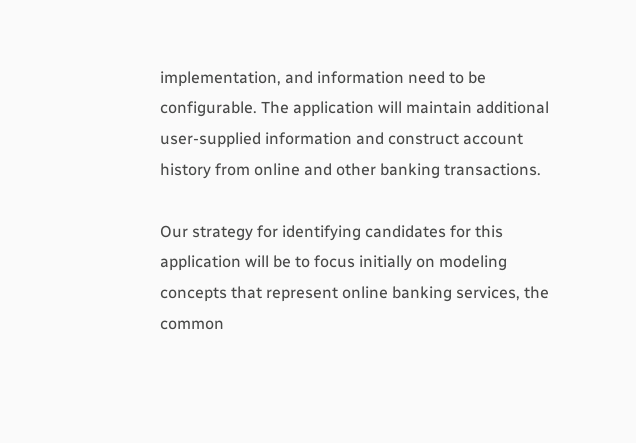implementation, and information need to be configurable. The application will maintain additional user-supplied information and construct account history from online and other banking transactions.

Our strategy for identifying candidates for this application will be to focus initially on modeling concepts that represent online banking services, the common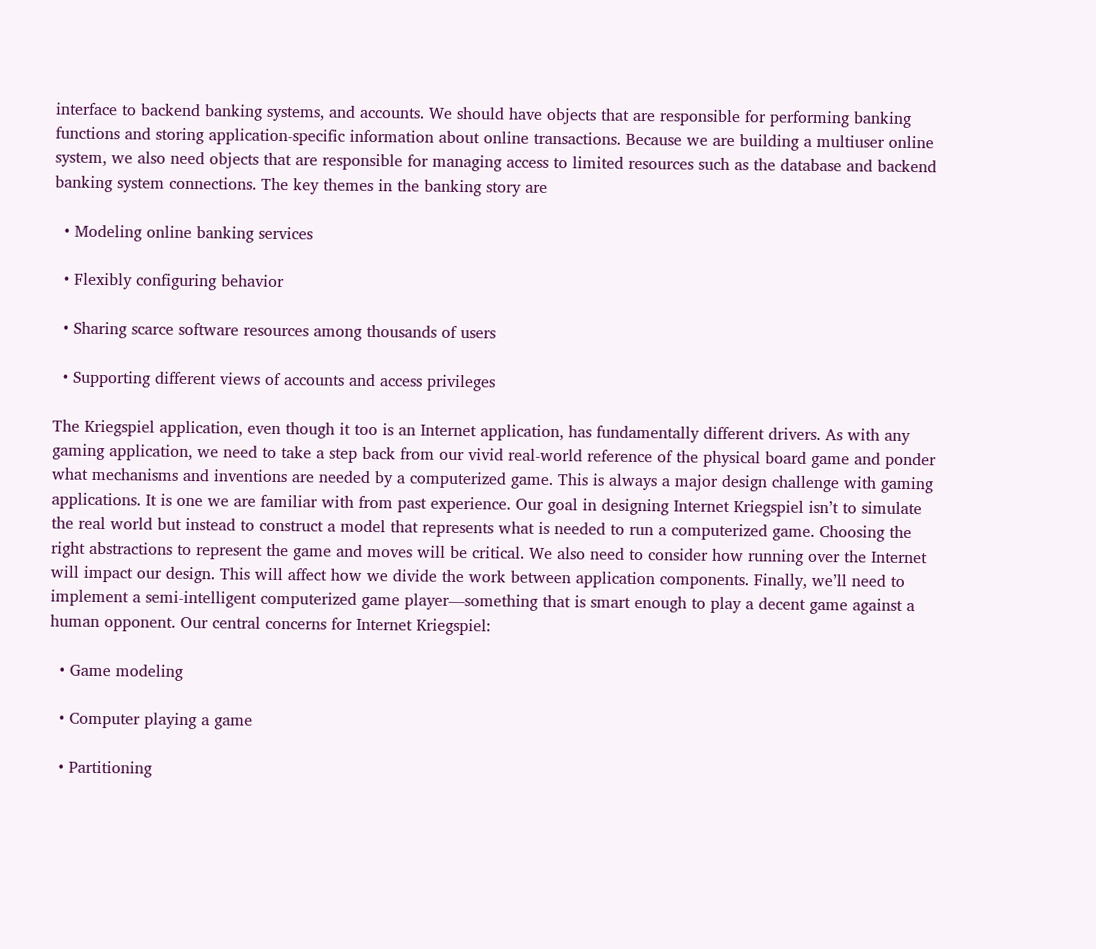interface to backend banking systems, and accounts. We should have objects that are responsible for performing banking functions and storing application-specific information about online transactions. Because we are building a multiuser online system, we also need objects that are responsible for managing access to limited resources such as the database and backend banking system connections. The key themes in the banking story are

  • Modeling online banking services

  • Flexibly configuring behavior

  • Sharing scarce software resources among thousands of users

  • Supporting different views of accounts and access privileges

The Kriegspiel application, even though it too is an Internet application, has fundamentally different drivers. As with any gaming application, we need to take a step back from our vivid real-world reference of the physical board game and ponder what mechanisms and inventions are needed by a computerized game. This is always a major design challenge with gaming applications. It is one we are familiar with from past experience. Our goal in designing Internet Kriegspiel isn’t to simulate the real world but instead to construct a model that represents what is needed to run a computerized game. Choosing the right abstractions to represent the game and moves will be critical. We also need to consider how running over the Internet will impact our design. This will affect how we divide the work between application components. Finally, we’ll need to implement a semi-intelligent computerized game player—something that is smart enough to play a decent game against a human opponent. Our central concerns for Internet Kriegspiel:

  • Game modeling

  • Computer playing a game

  • Partitioning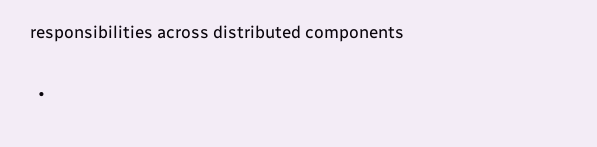responsibilities across distributed components

  •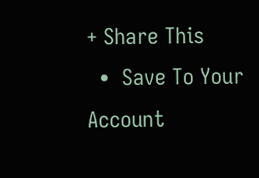+ Share This
  •  Save To Your Account